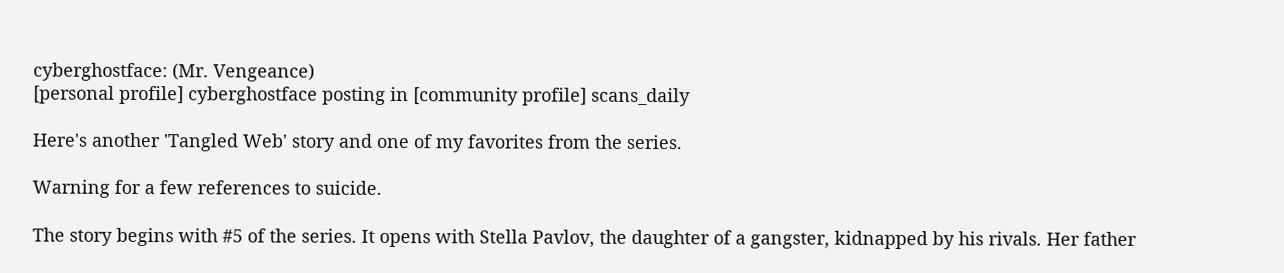cyberghostface: (Mr. Vengeance)
[personal profile] cyberghostface posting in [community profile] scans_daily

Here's another 'Tangled Web' story and one of my favorites from the series.

Warning for a few references to suicide.

The story begins with #5 of the series. It opens with Stella Pavlov, the daughter of a gangster, kidnapped by his rivals. Her father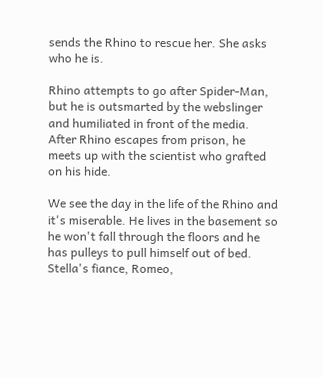sends the Rhino to rescue her. She asks who he is.

Rhino attempts to go after Spider-Man, but he is outsmarted by the webslinger and humiliated in front of the media. After Rhino escapes from prison, he meets up with the scientist who grafted on his hide.

We see the day in the life of the Rhino and it's miserable. He lives in the basement so he won't fall through the floors and he has pulleys to pull himself out of bed. Stella's fiance, Romeo,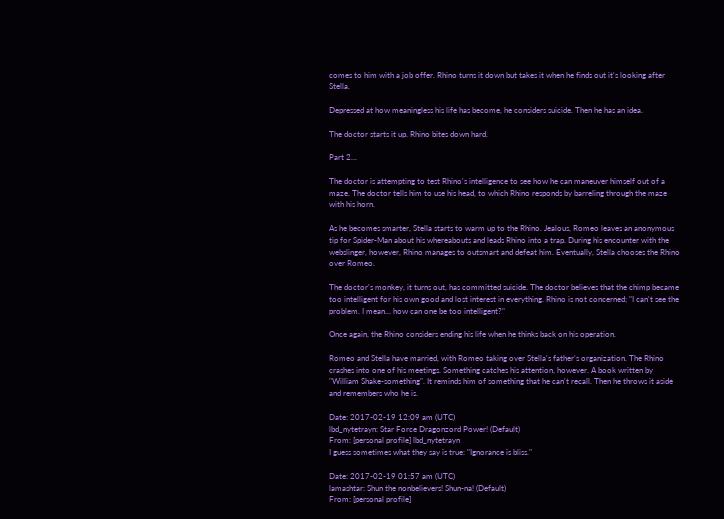comes to him with a job offer. Rhino turns it down but takes it when he finds out it's looking after Stella.

Depressed at how meaningless his life has become, he considers suicide. Then he has an idea.

The doctor starts it up. Rhino bites down hard.

Part 2...

The doctor is attempting to test Rhino's intelligence to see how he can maneuver himself out of a maze. The doctor tells him to use his head, to which Rhino responds by barreling through the maze with his horn.

As he becomes smarter, Stella starts to warm up to the Rhino. Jealous, Romeo leaves an anonymous tip for Spider-Man about his whereabouts and leads Rhino into a trap. During his encounter with the webslinger, however, Rhino manages to outsmart and defeat him. Eventually, Stella chooses the Rhino over Romeo.

The doctor's monkey, it turns out, has committed suicide. The doctor believes that the chimp became too intelligent for his own good and lost interest in everything. Rhino is not concerned; "I can't see the problem. I mean... how can one be too intelligent?"

Once again, the Rhino considers ending his life when he thinks back on his operation.

Romeo and Stella have married, with Romeo taking over Stella's father's organization. The Rhino crashes into one of his meetings. Something catches his attention, however. A book written by "William Shake-something". It reminds him of something that he can't recall. Then he throws it aside and remembers who he is.

Date: 2017-02-19 12:09 am (UTC)
lbd_nytetrayn: Star Force Dragonzord Power! (Default)
From: [personal profile] lbd_nytetrayn
I guess sometimes what they say is true: "Ignorance is bliss."

Date: 2017-02-19 01:57 am (UTC)
lamashtar: Shun the nonbelievers! Shun-na! (Default)
From: [personal profile]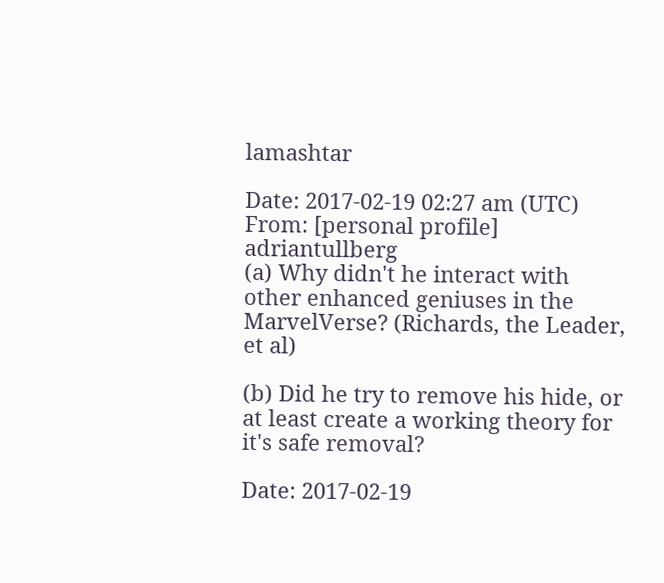lamashtar

Date: 2017-02-19 02:27 am (UTC)
From: [personal profile] adriantullberg
(a) Why didn't he interact with other enhanced geniuses in the MarvelVerse? (Richards, the Leader, et al)

(b) Did he try to remove his hide, or at least create a working theory for it's safe removal?

Date: 2017-02-19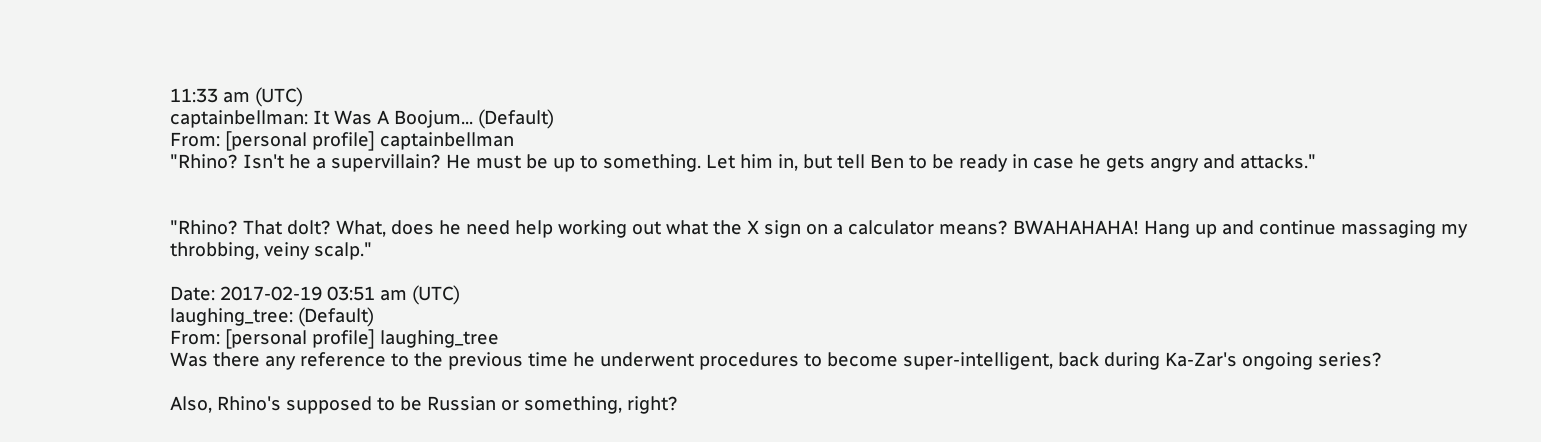11:33 am (UTC)
captainbellman: It Was A Boojum... (Default)
From: [personal profile] captainbellman
"Rhino? Isn't he a supervillain? He must be up to something. Let him in, but tell Ben to be ready in case he gets angry and attacks."


"Rhino? That dolt? What, does he need help working out what the X sign on a calculator means? BWAHAHAHA! Hang up and continue massaging my throbbing, veiny scalp."

Date: 2017-02-19 03:51 am (UTC)
laughing_tree: (Default)
From: [personal profile] laughing_tree
Was there any reference to the previous time he underwent procedures to become super-intelligent, back during Ka-Zar's ongoing series?

Also, Rhino's supposed to be Russian or something, right?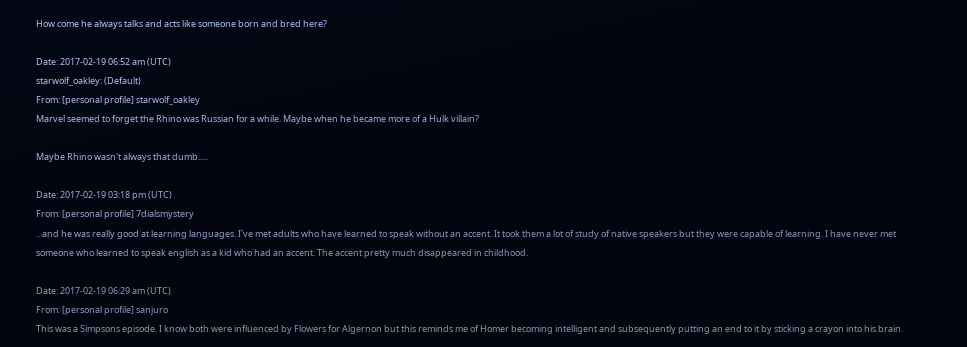How come he always talks and acts like someone born and bred here?

Date: 2017-02-19 06:52 am (UTC)
starwolf_oakley: (Default)
From: [personal profile] starwolf_oakley
Marvel seemed to forget the Rhino was Russian for a while. Maybe when he became more of a Hulk villain?

Maybe Rhino wasn't always that dumb.....

Date: 2017-02-19 03:18 pm (UTC)
From: [personal profile] 7dialsmystery
...and he was really good at learning languages. I've met adults who have learned to speak without an accent. It took them a lot of study of native speakers but they were capable of learning. I have never met someone who learned to speak english as a kid who had an accent. The accent pretty much disappeared in childhood.

Date: 2017-02-19 06:29 am (UTC)
From: [personal profile] sanjuro
This was a Simpsons episode. I know both were influenced by Flowers for Algernon but this reminds me of Homer becoming intelligent and subsequently putting an end to it by sticking a crayon into his brain.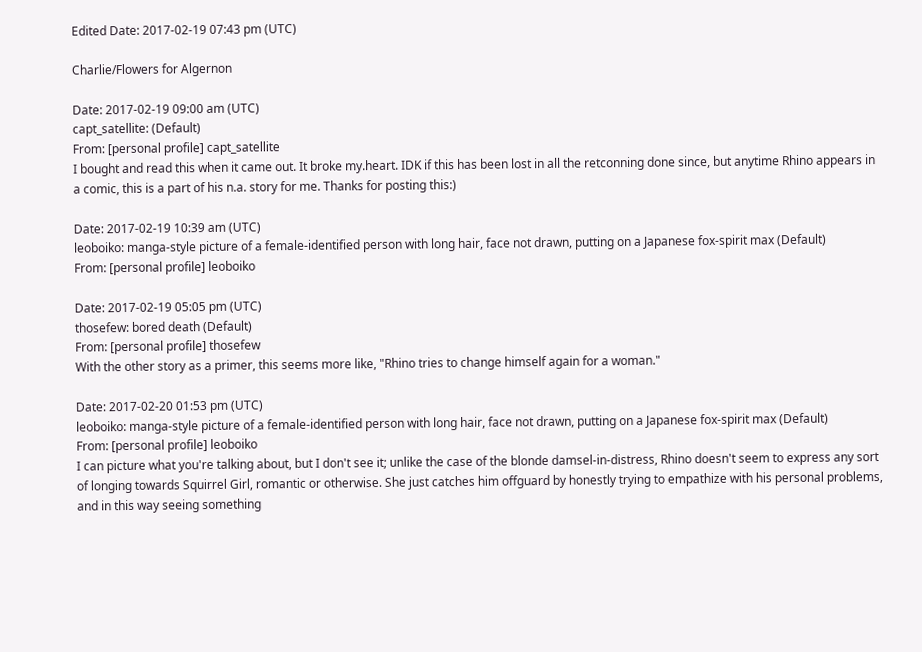Edited Date: 2017-02-19 07:43 pm (UTC)

Charlie/Flowers for Algernon

Date: 2017-02-19 09:00 am (UTC)
capt_satellite: (Default)
From: [personal profile] capt_satellite
I bought and read this when it came out. It broke my.heart. IDK if this has been lost in all the retconning done since, but anytime Rhino appears in a comic, this is a part of his n.a. story for me. Thanks for posting this:)

Date: 2017-02-19 10:39 am (UTC)
leoboiko: manga-style picture of a female-identified person with long hair, face not drawn, putting on a Japanese fox-spirit max (Default)
From: [personal profile] leoboiko

Date: 2017-02-19 05:05 pm (UTC)
thosefew: bored death (Default)
From: [personal profile] thosefew
With the other story as a primer, this seems more like, "Rhino tries to change himself again for a woman."

Date: 2017-02-20 01:53 pm (UTC)
leoboiko: manga-style picture of a female-identified person with long hair, face not drawn, putting on a Japanese fox-spirit max (Default)
From: [personal profile] leoboiko
I can picture what you're talking about, but I don't see it; unlike the case of the blonde damsel-in-distress, Rhino doesn't seem to express any sort of longing towards Squirrel Girl, romantic or otherwise. She just catches him offguard by honestly trying to empathize with his personal problems, and in this way seeing something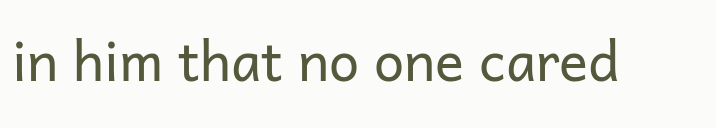in him that no one cared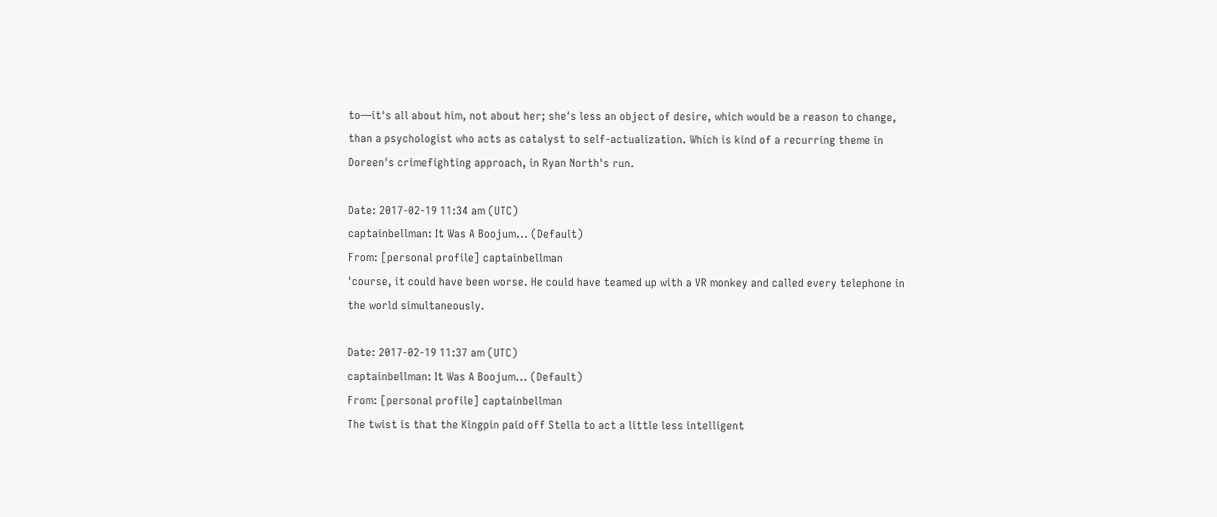to—it's all about him, not about her; she's less an object of desire, which would be a reason to change, than a psychologist who acts as catalyst to self-actualization. Which is kind of a recurring theme in Doreen's crimefighting approach, in Ryan North's run.

Date: 2017-02-19 11:34 am (UTC)
captainbellman: It Was A Boojum... (Default)
From: [personal profile] captainbellman
'course, it could have been worse. He could have teamed up with a VR monkey and called every telephone in the world simultaneously.

Date: 2017-02-19 11:37 am (UTC)
captainbellman: It Was A Boojum... (Default)
From: [personal profile] captainbellman
The twist is that the Kingpin paid off Stella to act a little less intelligent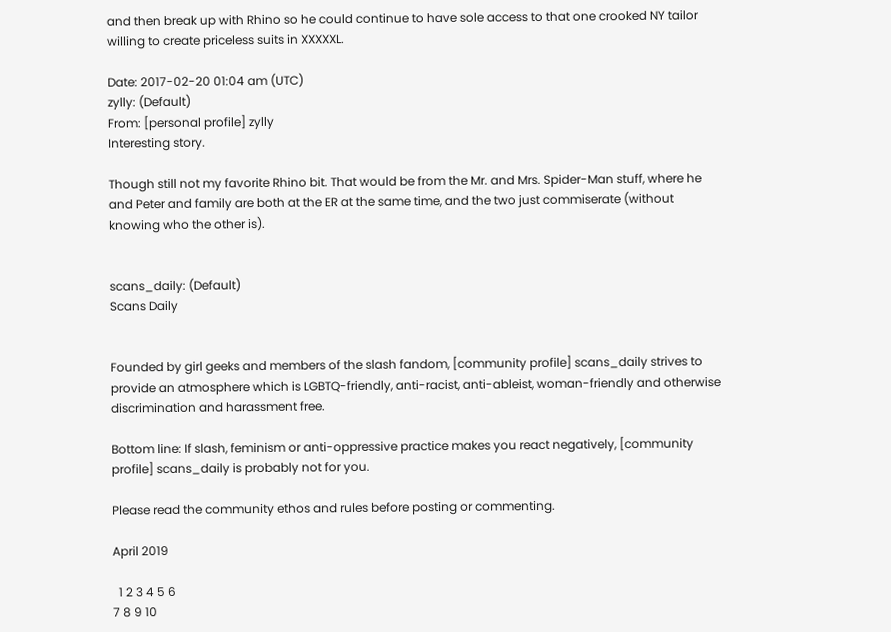and then break up with Rhino so he could continue to have sole access to that one crooked NY tailor willing to create priceless suits in XXXXXL.

Date: 2017-02-20 01:04 am (UTC)
zylly: (Default)
From: [personal profile] zylly
Interesting story.

Though still not my favorite Rhino bit. That would be from the Mr. and Mrs. Spider-Man stuff, where he and Peter and family are both at the ER at the same time, and the two just commiserate (without knowing who the other is).


scans_daily: (Default)
Scans Daily


Founded by girl geeks and members of the slash fandom, [community profile] scans_daily strives to provide an atmosphere which is LGBTQ-friendly, anti-racist, anti-ableist, woman-friendly and otherwise discrimination and harassment free.

Bottom line: If slash, feminism or anti-oppressive practice makes you react negatively, [community profile] scans_daily is probably not for you.

Please read the community ethos and rules before posting or commenting.

April 2019

  1 2 3 4 5 6
7 8 9 10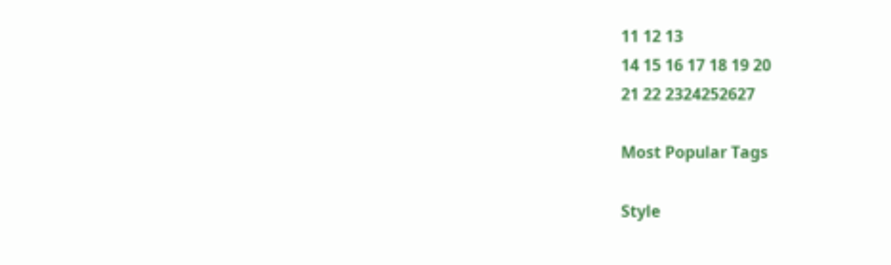11 12 13
14 15 16 17 18 19 20
21 22 2324252627

Most Popular Tags

Style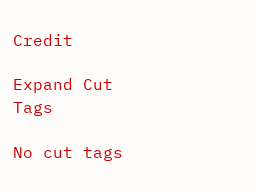Credit

Expand Cut Tags

No cut tags